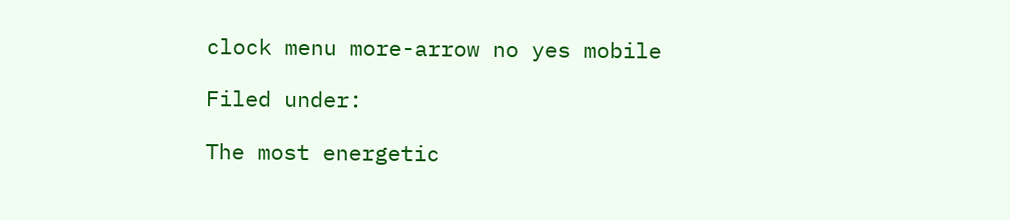clock menu more-arrow no yes mobile

Filed under:

The most energetic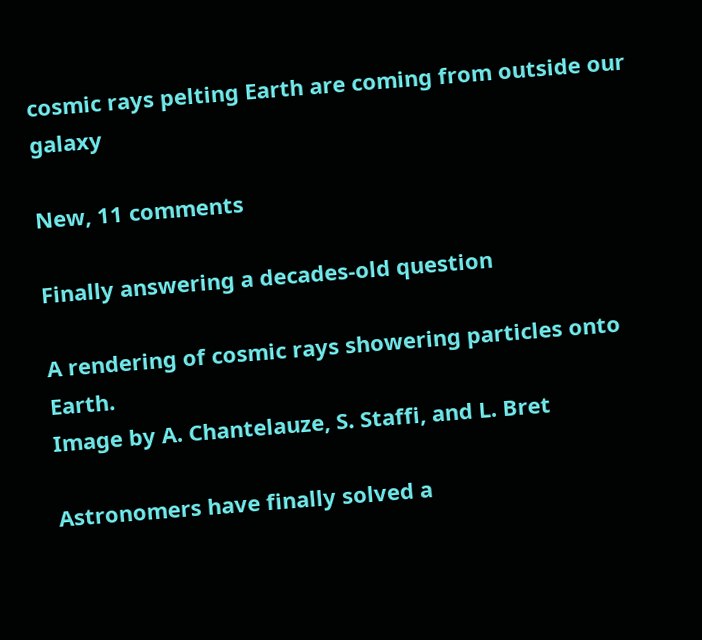cosmic rays pelting Earth are coming from outside our galaxy

New, 11 comments

Finally answering a decades-old question

A rendering of cosmic rays showering particles onto Earth.
Image by A. Chantelauze, S. Staffi, and L. Bret

Astronomers have finally solved a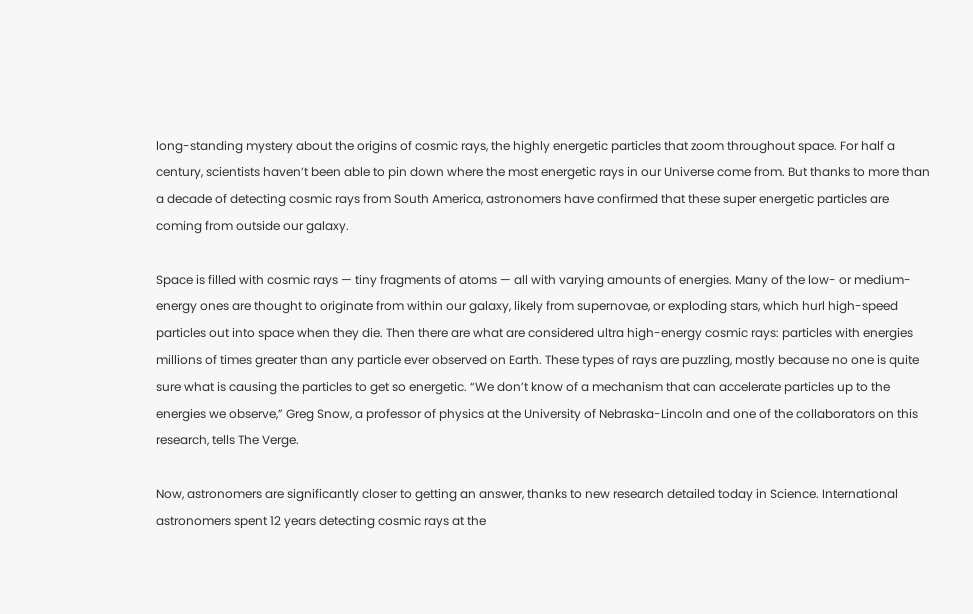long-standing mystery about the origins of cosmic rays, the highly energetic particles that zoom throughout space. For half a century, scientists haven’t been able to pin down where the most energetic rays in our Universe come from. But thanks to more than a decade of detecting cosmic rays from South America, astronomers have confirmed that these super energetic particles are coming from outside our galaxy.

Space is filled with cosmic rays — tiny fragments of atoms — all with varying amounts of energies. Many of the low- or medium-energy ones are thought to originate from within our galaxy, likely from supernovae, or exploding stars, which hurl high-speed particles out into space when they die. Then there are what are considered ultra high-energy cosmic rays: particles with energies millions of times greater than any particle ever observed on Earth. These types of rays are puzzling, mostly because no one is quite sure what is causing the particles to get so energetic. “We don’t know of a mechanism that can accelerate particles up to the energies we observe,” Greg Snow, a professor of physics at the University of Nebraska-Lincoln and one of the collaborators on this research, tells The Verge.

Now, astronomers are significantly closer to getting an answer, thanks to new research detailed today in Science. International astronomers spent 12 years detecting cosmic rays at the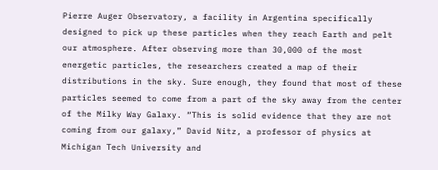Pierre Auger Observatory, a facility in Argentina specifically designed to pick up these particles when they reach Earth and pelt our atmosphere. After observing more than 30,000 of the most energetic particles, the researchers created a map of their distributions in the sky. Sure enough, they found that most of these particles seemed to come from a part of the sky away from the center of the Milky Way Galaxy. “This is solid evidence that they are not coming from our galaxy,” David Nitz, a professor of physics at Michigan Tech University and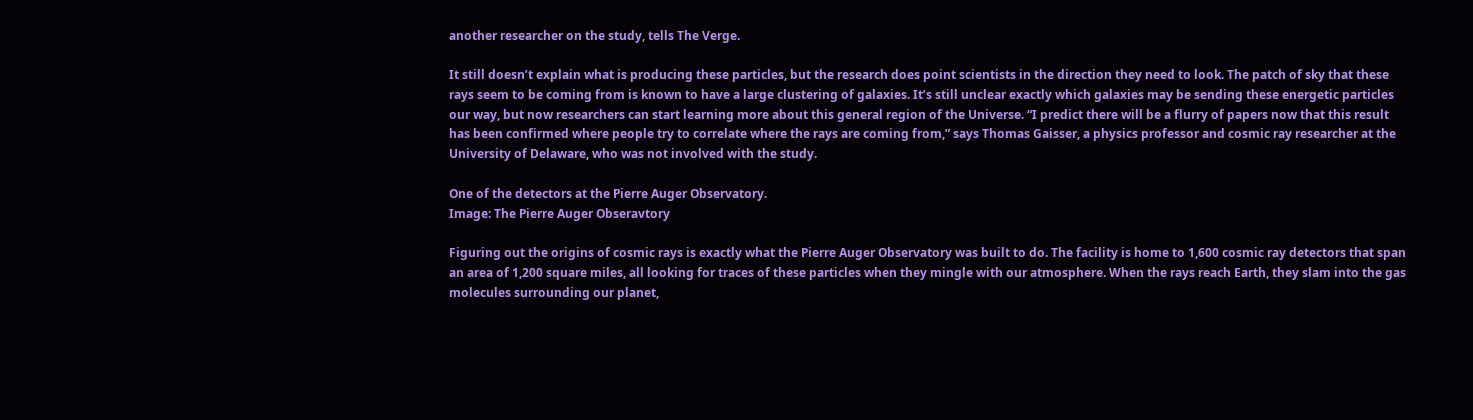another researcher on the study, tells The Verge.

It still doesn’t explain what is producing these particles, but the research does point scientists in the direction they need to look. The patch of sky that these rays seem to be coming from is known to have a large clustering of galaxies. It’s still unclear exactly which galaxies may be sending these energetic particles our way, but now researchers can start learning more about this general region of the Universe. “I predict there will be a flurry of papers now that this result has been confirmed where people try to correlate where the rays are coming from,” says Thomas Gaisser, a physics professor and cosmic ray researcher at the University of Delaware, who was not involved with the study.

One of the detectors at the Pierre Auger Observatory.
Image: The Pierre Auger Obseravtory

Figuring out the origins of cosmic rays is exactly what the Pierre Auger Observatory was built to do. The facility is home to 1,600 cosmic ray detectors that span an area of 1,200 square miles, all looking for traces of these particles when they mingle with our atmosphere. When the rays reach Earth, they slam into the gas molecules surrounding our planet,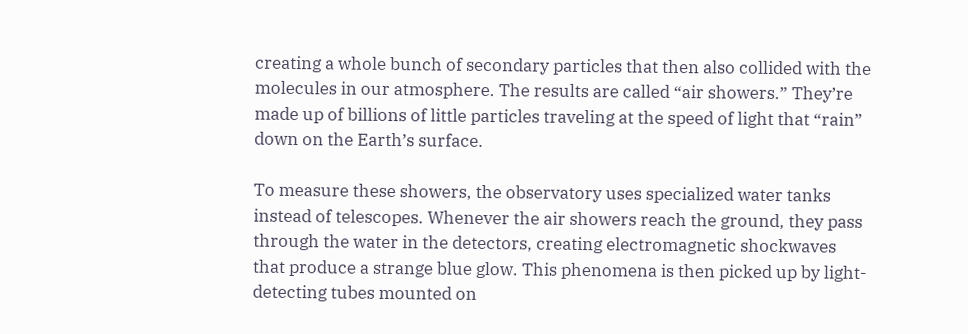creating a whole bunch of secondary particles that then also collided with the molecules in our atmosphere. The results are called “air showers.” They’re made up of billions of little particles traveling at the speed of light that “rain” down on the Earth’s surface.

To measure these showers, the observatory uses specialized water tanks instead of telescopes. Whenever the air showers reach the ground, they pass through the water in the detectors, creating electromagnetic shockwaves that produce a strange blue glow. This phenomena is then picked up by light-detecting tubes mounted on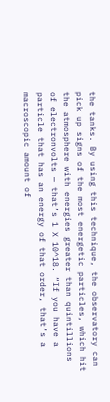the tanks. By using this technique, the observatory can pick up signs of the most energetic particles, which hit the atmosphere with energies greater than quintillions of electronvolts — that’s 1 X 10^18. “If you have a particle that has an energy of that order, that’s a macroscopic amount of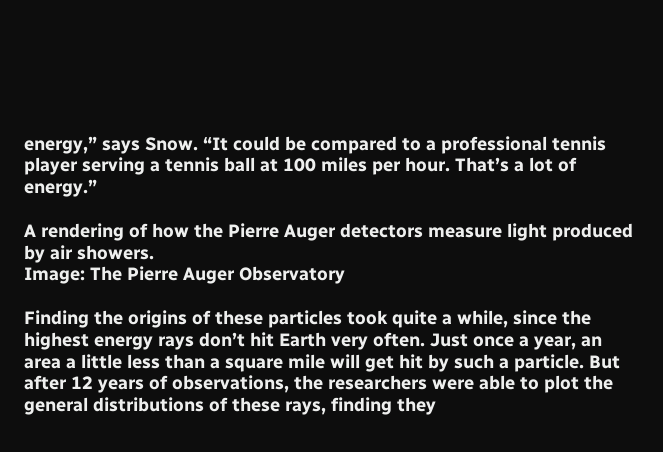energy,” says Snow. “It could be compared to a professional tennis player serving a tennis ball at 100 miles per hour. That’s a lot of energy.”

A rendering of how the Pierre Auger detectors measure light produced by air showers.
Image: The Pierre Auger Observatory

Finding the origins of these particles took quite a while, since the highest energy rays don’t hit Earth very often. Just once a year, an area a little less than a square mile will get hit by such a particle. But after 12 years of observations, the researchers were able to plot the general distributions of these rays, finding they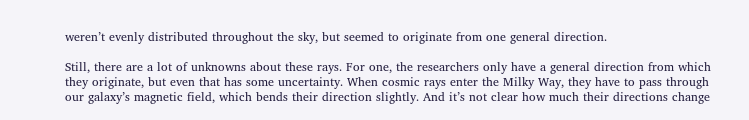weren’t evenly distributed throughout the sky, but seemed to originate from one general direction.

Still, there are a lot of unknowns about these rays. For one, the researchers only have a general direction from which they originate, but even that has some uncertainty. When cosmic rays enter the Milky Way, they have to pass through our galaxy’s magnetic field, which bends their direction slightly. And it’s not clear how much their directions change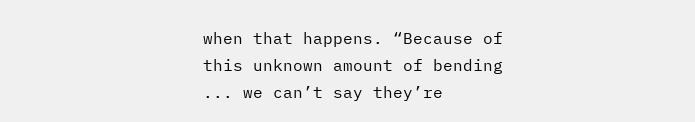when that happens. “Because of this unknown amount of bending ... we can’t say they’re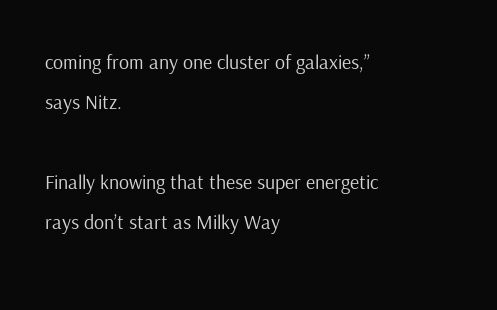coming from any one cluster of galaxies,” says Nitz.

Finally knowing that these super energetic rays don’t start as Milky Way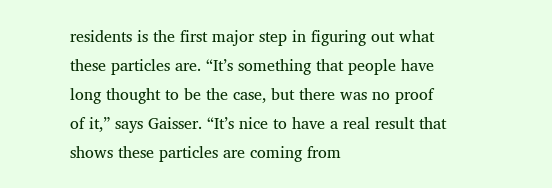residents is the first major step in figuring out what these particles are. “It’s something that people have long thought to be the case, but there was no proof of it,” says Gaisser. “It’s nice to have a real result that shows these particles are coming from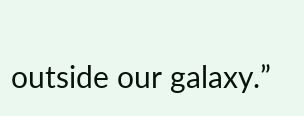outside our galaxy.”